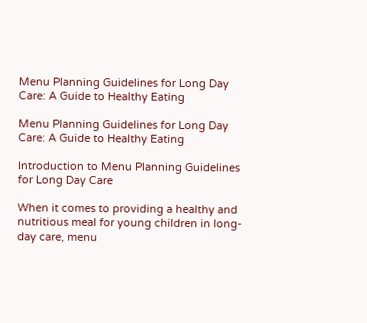Menu Planning Guidelines for Long Day Care: A Guide to Healthy Eating

Menu Planning Guidelines for Long Day Care: A Guide to Healthy Eating

Introduction to Menu Planning Guidelines for Long Day Care

When it comes to providing a healthy and nutritious meal for young children in long-day care, menu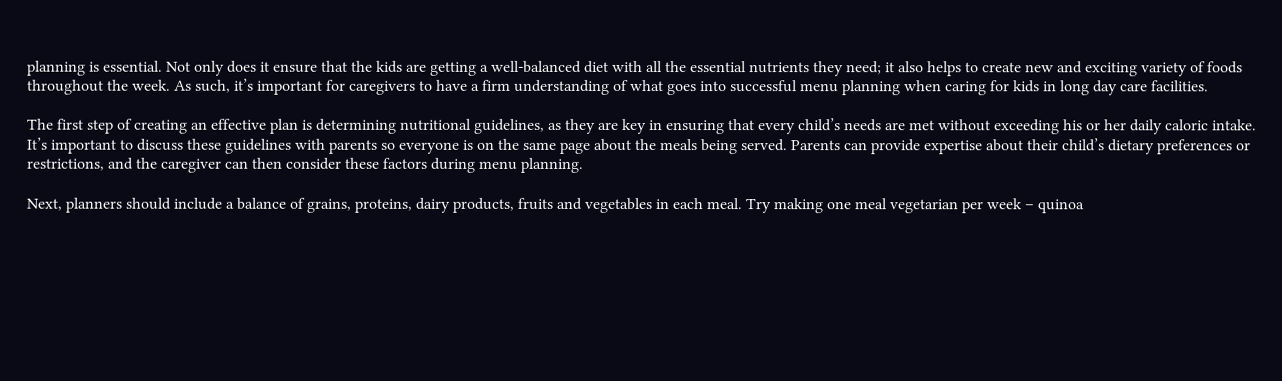planning is essential. Not only does it ensure that the kids are getting a well-balanced diet with all the essential nutrients they need; it also helps to create new and exciting variety of foods throughout the week. As such, it’s important for caregivers to have a firm understanding of what goes into successful menu planning when caring for kids in long day care facilities.

The first step of creating an effective plan is determining nutritional guidelines, as they are key in ensuring that every child’s needs are met without exceeding his or her daily caloric intake. It’s important to discuss these guidelines with parents so everyone is on the same page about the meals being served. Parents can provide expertise about their child’s dietary preferences or restrictions, and the caregiver can then consider these factors during menu planning.

Next, planners should include a balance of grains, proteins, dairy products, fruits and vegetables in each meal. Try making one meal vegetarian per week – quinoa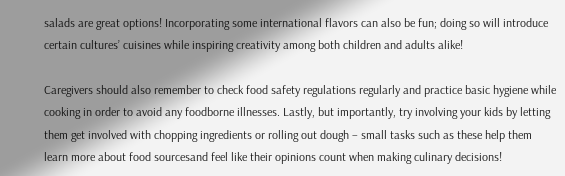salads are great options! Incorporating some international flavors can also be fun; doing so will introduce certain cultures’ cuisines while inspiring creativity among both children and adults alike!

Caregivers should also remember to check food safety regulations regularly and practice basic hygiene while cooking in order to avoid any foodborne illnesses. Lastly, but importantly, try involving your kids by letting them get involved with chopping ingredients or rolling out dough – small tasks such as these help them learn more about food sourcesand feel like their opinions count when making culinary decisions!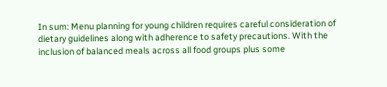In sum: Menu planning for young children requires careful consideration of dietary guidelines along with adherence to safety precautions. With the inclusion of balanced meals across all food groups plus some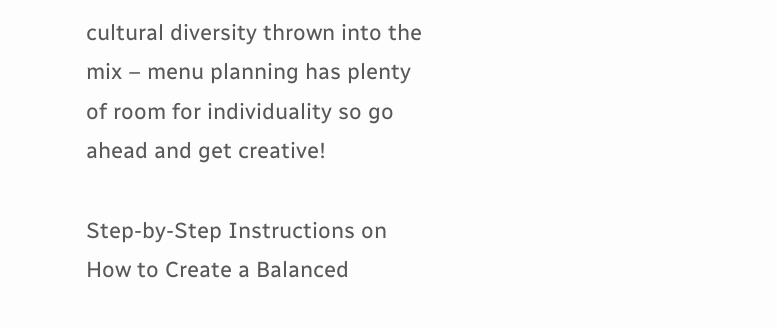cultural diversity thrown into the mix – menu planning has plenty of room for individuality so go ahead and get creative!

Step-by-Step Instructions on How to Create a Balanced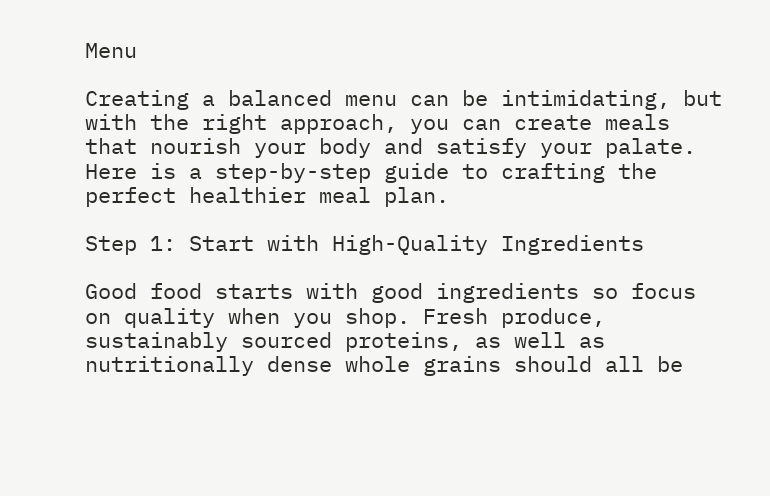Menu

Creating a balanced menu can be intimidating, but with the right approach, you can create meals that nourish your body and satisfy your palate. Here is a step-by-step guide to crafting the perfect healthier meal plan.

Step 1: Start with High-Quality Ingredients

Good food starts with good ingredients so focus on quality when you shop. Fresh produce, sustainably sourced proteins, as well as nutritionally dense whole grains should all be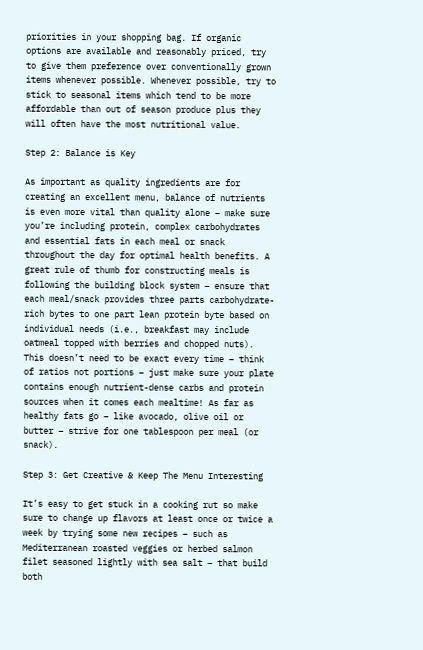priorities in your shopping bag. If organic options are available and reasonably priced, try to give them preference over conventionally grown items whenever possible. Whenever possible, try to stick to seasonal items which tend to be more affordable than out of season produce plus they will often have the most nutritional value.

Step 2: Balance is Key

As important as quality ingredients are for creating an excellent menu, balance of nutrients is even more vital than quality alone – make sure you’re including protein, complex carbohydrates and essential fats in each meal or snack throughout the day for optimal health benefits. A great rule of thumb for constructing meals is following the building block system – ensure that each meal/snack provides three parts carbohydrate-rich bytes to one part lean protein byte based on individual needs (i.e., breakfast may include oatmeal topped with berries and chopped nuts). This doesn’t need to be exact every time – think of ratios not portions – just make sure your plate contains enough nutrient-dense carbs and protein sources when it comes each mealtime! As far as healthy fats go – like avocado, olive oil or butter – strive for one tablespoon per meal (or snack).

Step 3: Get Creative & Keep The Menu Interesting

It’s easy to get stuck in a cooking rut so make sure to change up flavors at least once or twice a week by trying some new recipes – such as Mediterranean roasted veggies or herbed salmon filet seasoned lightly with sea salt – that build both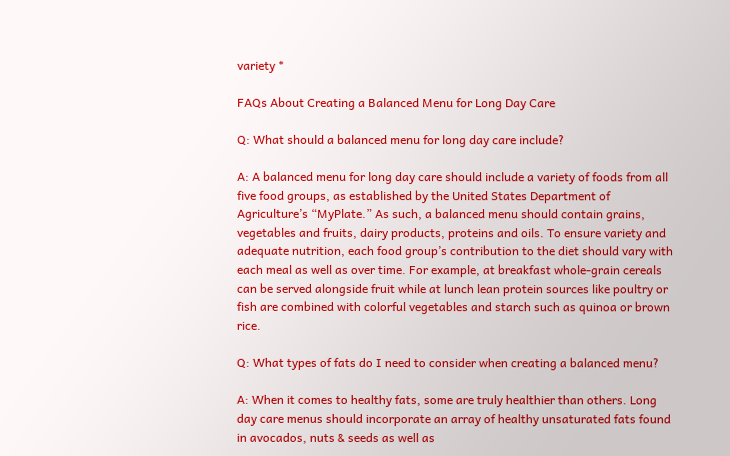variety *

FAQs About Creating a Balanced Menu for Long Day Care

Q: What should a balanced menu for long day care include?

A: A balanced menu for long day care should include a variety of foods from all five food groups, as established by the United States Department of Agriculture’s “MyPlate.” As such, a balanced menu should contain grains, vegetables and fruits, dairy products, proteins and oils. To ensure variety and adequate nutrition, each food group’s contribution to the diet should vary with each meal as well as over time. For example, at breakfast whole-grain cereals can be served alongside fruit while at lunch lean protein sources like poultry or fish are combined with colorful vegetables and starch such as quinoa or brown rice.

Q: What types of fats do I need to consider when creating a balanced menu?

A: When it comes to healthy fats, some are truly healthier than others. Long day care menus should incorporate an array of healthy unsaturated fats found in avocados, nuts & seeds as well as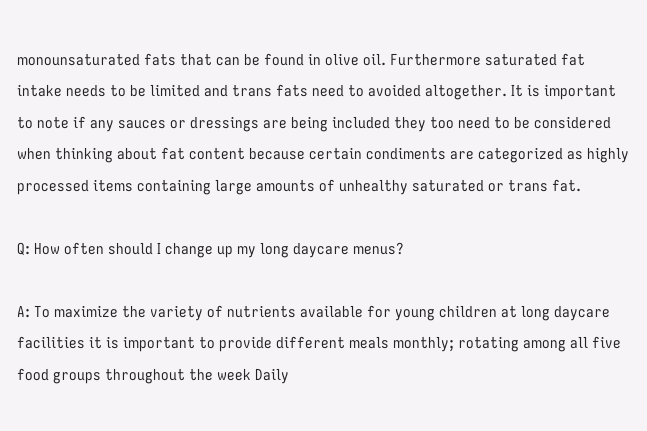monounsaturated fats that can be found in olive oil. Furthermore saturated fat intake needs to be limited and trans fats need to avoided altogether. It is important to note if any sauces or dressings are being included they too need to be considered when thinking about fat content because certain condiments are categorized as highly processed items containing large amounts of unhealthy saturated or trans fat.

Q: How often should I change up my long daycare menus?

A: To maximize the variety of nutrients available for young children at long daycare facilities it is important to provide different meals monthly; rotating among all five food groups throughout the week Daily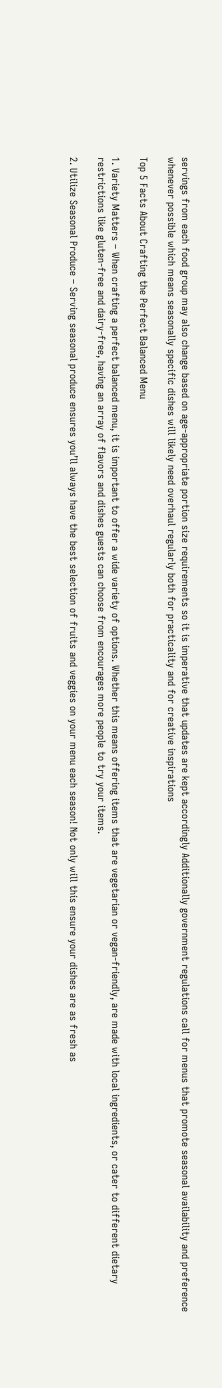servings from each food group may also change based on age-appropriate portion size requirements so it is imperative that updates are kept accordingly Additionally government regulations call for menus that promote seasonal availability and preference whenever possible which means seasonally specific dishes will likely need overhaul regularly both for practicality and for creative inspirations

Top 5 Facts About Crafting the Perfect Balanced Menu

1. Variety Matters – When crafting a perfect balanced menu, it is important to offer a wide variety of options. Whether this means offering items that are vegetarian or vegan-friendly, are made with local ingredients, or cater to different dietary restrictions like gluten-free and dairy-free, having an array of flavors and dishes guests can choose from encourages more people to try your items.

2. Utilize Seasonal Produce – Serving seasonal produce ensures you’ll always have the best selection of fruits and veggies on your menu each season! Not only will this ensure your dishes are as fresh as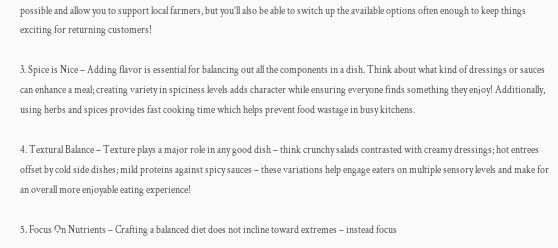possible and allow you to support local farmers, but you’ll also be able to switch up the available options often enough to keep things exciting for returning customers!

3. Spice is Nice – Adding flavor is essential for balancing out all the components in a dish. Think about what kind of dressings or sauces can enhance a meal; creating variety in spiciness levels adds character while ensuring everyone finds something they enjoy! Additionally, using herbs and spices provides fast cooking time which helps prevent food wastage in busy kitchens.

4. Textural Balance – Texture plays a major role in any good dish – think crunchy salads contrasted with creamy dressings; hot entrees offset by cold side dishes; mild proteins against spicy sauces – these variations help engage eaters on multiple sensory levels and make for an overall more enjoyable eating experience!

5. Focus On Nutrients – Crafting a balanced diet does not incline toward extremes – instead focus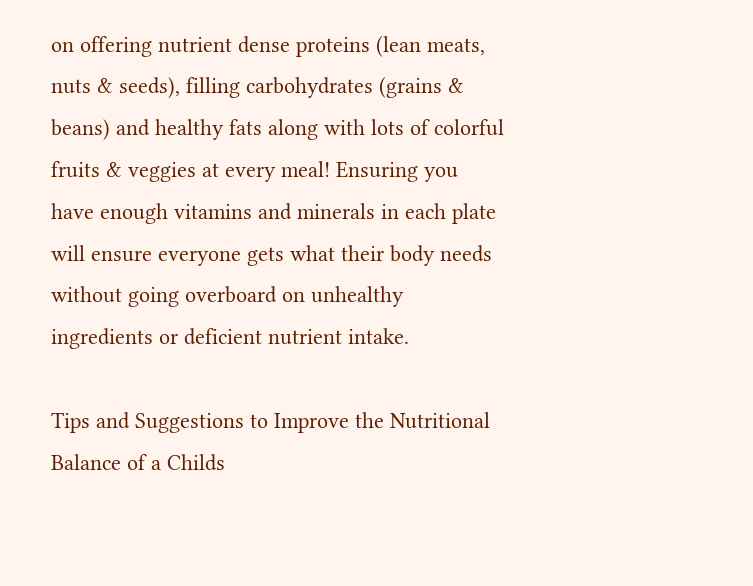on offering nutrient dense proteins (lean meats, nuts & seeds), filling carbohydrates (grains & beans) and healthy fats along with lots of colorful fruits & veggies at every meal! Ensuring you have enough vitamins and minerals in each plate will ensure everyone gets what their body needs without going overboard on unhealthy ingredients or deficient nutrient intake.

Tips and Suggestions to Improve the Nutritional Balance of a Childs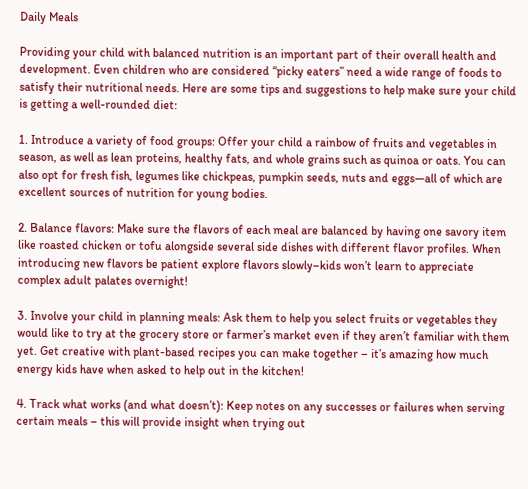Daily Meals

Providing your child with balanced nutrition is an important part of their overall health and development. Even children who are considered “picky eaters” need a wide range of foods to satisfy their nutritional needs. Here are some tips and suggestions to help make sure your child is getting a well-rounded diet:

1. Introduce a variety of food groups: Offer your child a rainbow of fruits and vegetables in season, as well as lean proteins, healthy fats, and whole grains such as quinoa or oats. You can also opt for fresh fish, legumes like chickpeas, pumpkin seeds, nuts and eggs—all of which are excellent sources of nutrition for young bodies.

2. Balance flavors: Make sure the flavors of each meal are balanced by having one savory item like roasted chicken or tofu alongside several side dishes with different flavor profiles. When introducing new flavors be patient explore flavors slowly–kids won’t learn to appreciate complex adult palates overnight!

3. Involve your child in planning meals: Ask them to help you select fruits or vegetables they would like to try at the grocery store or farmer’s market even if they aren’t familiar with them yet. Get creative with plant-based recipes you can make together – it’s amazing how much energy kids have when asked to help out in the kitchen!

4. Track what works (and what doesn’t): Keep notes on any successes or failures when serving certain meals – this will provide insight when trying out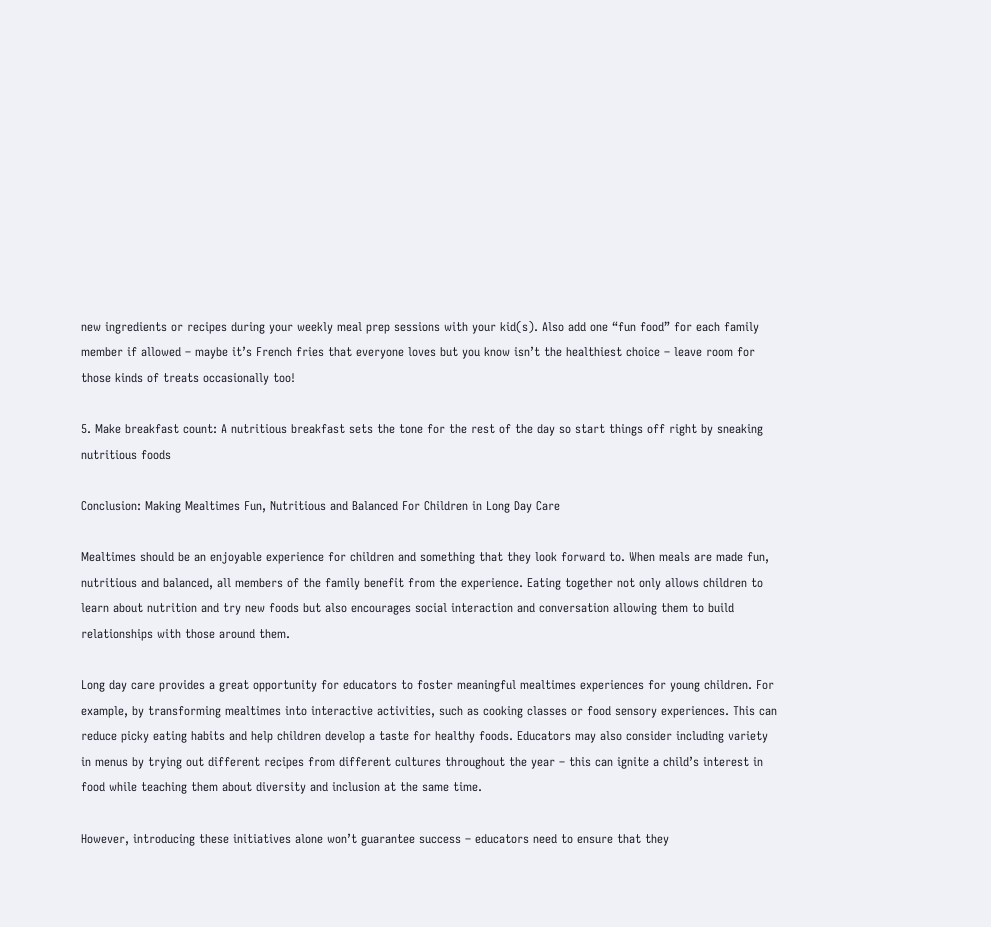new ingredients or recipes during your weekly meal prep sessions with your kid(s). Also add one “fun food” for each family member if allowed – maybe it’s French fries that everyone loves but you know isn’t the healthiest choice – leave room for those kinds of treats occasionally too!

5. Make breakfast count: A nutritious breakfast sets the tone for the rest of the day so start things off right by sneaking nutritious foods

Conclusion: Making Mealtimes Fun, Nutritious and Balanced For Children in Long Day Care

Mealtimes should be an enjoyable experience for children and something that they look forward to. When meals are made fun, nutritious and balanced, all members of the family benefit from the experience. Eating together not only allows children to learn about nutrition and try new foods but also encourages social interaction and conversation allowing them to build relationships with those around them.

Long day care provides a great opportunity for educators to foster meaningful mealtimes experiences for young children. For example, by transforming mealtimes into interactive activities, such as cooking classes or food sensory experiences. This can reduce picky eating habits and help children develop a taste for healthy foods. Educators may also consider including variety in menus by trying out different recipes from different cultures throughout the year – this can ignite a child’s interest in food while teaching them about diversity and inclusion at the same time.

However, introducing these initiatives alone won’t guarantee success – educators need to ensure that they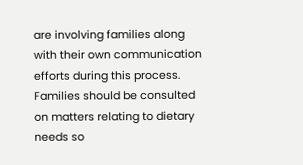are involving families along with their own communication efforts during this process. Families should be consulted on matters relating to dietary needs so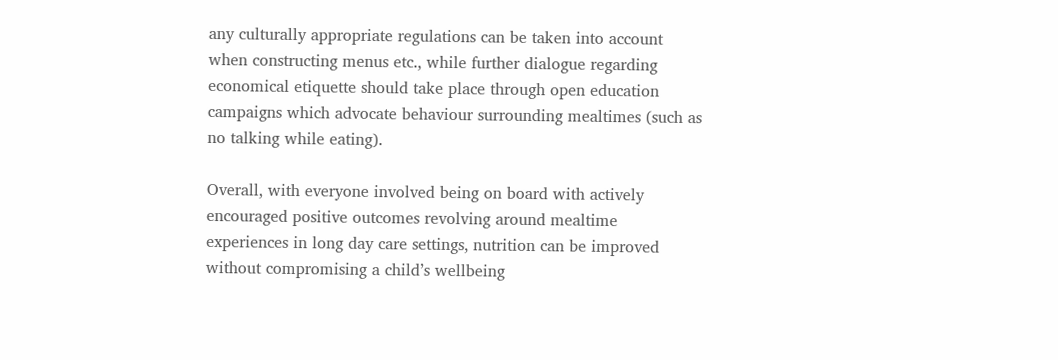any culturally appropriate regulations can be taken into account when constructing menus etc., while further dialogue regarding economical etiquette should take place through open education campaigns which advocate behaviour surrounding mealtimes (such as no talking while eating).

Overall, with everyone involved being on board with actively encouraged positive outcomes revolving around mealtime experiences in long day care settings, nutrition can be improved without compromising a child’s wellbeing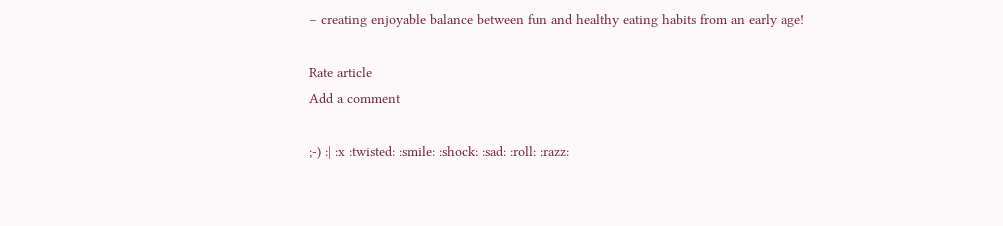– creating enjoyable balance between fun and healthy eating habits from an early age!

Rate article
Add a comment

;-) :| :x :twisted: :smile: :shock: :sad: :roll: :razz: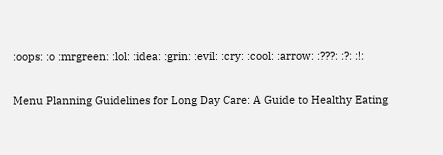:oops: :o :mrgreen: :lol: :idea: :grin: :evil: :cry: :cool: :arrow: :???: :?: :!:

Menu Planning Guidelines for Long Day Care: A Guide to Healthy Eating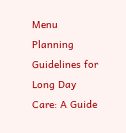Menu Planning Guidelines for Long Day Care: A Guide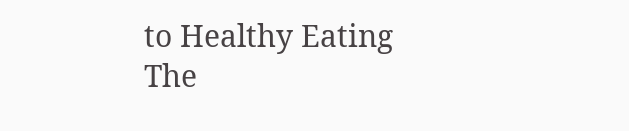to Healthy Eating
The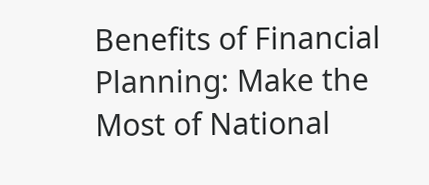Benefits of Financial Planning: Make the Most of National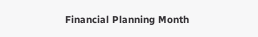Financial Planning Month